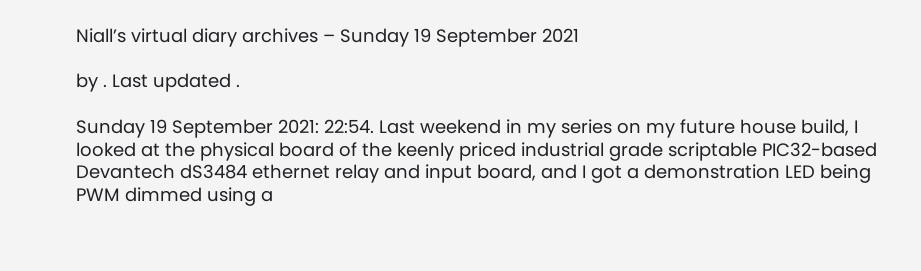Niall’s virtual diary archives – Sunday 19 September 2021

by . Last updated .

Sunday 19 September 2021: 22:54. Last weekend in my series on my future house build, I looked at the physical board of the keenly priced industrial grade scriptable PIC32-based Devantech dS3484 ethernet relay and input board, and I got a demonstration LED being PWM dimmed using a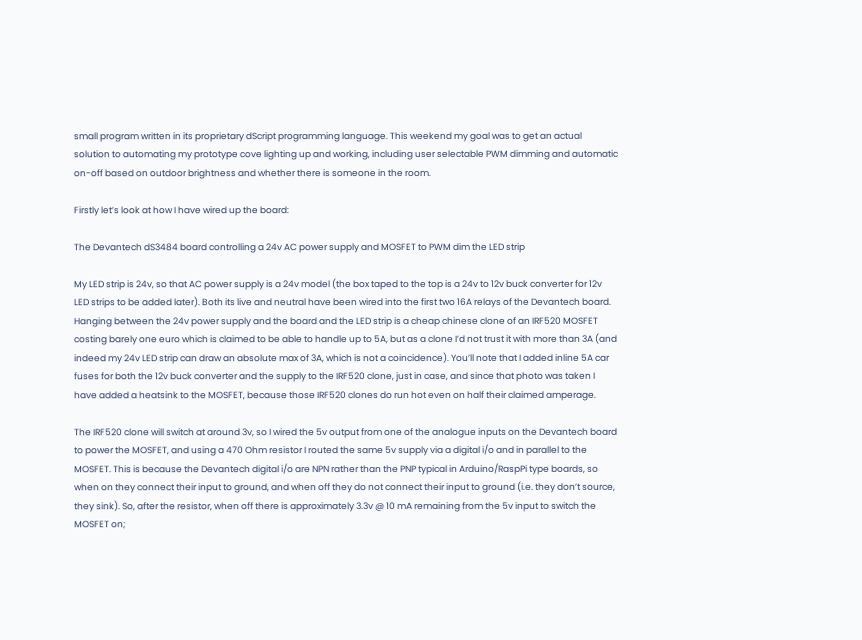small program written in its proprietary dScript programming language. This weekend my goal was to get an actual solution to automating my prototype cove lighting up and working, including user selectable PWM dimming and automatic on-off based on outdoor brightness and whether there is someone in the room.

Firstly let’s look at how I have wired up the board:

The Devantech dS3484 board controlling a 24v AC power supply and MOSFET to PWM dim the LED strip

My LED strip is 24v, so that AC power supply is a 24v model (the box taped to the top is a 24v to 12v buck converter for 12v LED strips to be added later). Both its live and neutral have been wired into the first two 16A relays of the Devantech board. Hanging between the 24v power supply and the board and the LED strip is a cheap chinese clone of an IRF520 MOSFET costing barely one euro which is claimed to be able to handle up to 5A, but as a clone I’d not trust it with more than 3A (and indeed my 24v LED strip can draw an absolute max of 3A, which is not a coincidence). You’ll note that I added inline 5A car fuses for both the 12v buck converter and the supply to the IRF520 clone, just in case, and since that photo was taken I have added a heatsink to the MOSFET, because those IRF520 clones do run hot even on half their claimed amperage.

The IRF520 clone will switch at around 3v, so I wired the 5v output from one of the analogue inputs on the Devantech board to power the MOSFET, and using a 470 Ohm resistor I routed the same 5v supply via a digital i/o and in parallel to the MOSFET. This is because the Devantech digital i/o are NPN rather than the PNP typical in Arduino/RaspPi type boards, so when on they connect their input to ground, and when off they do not connect their input to ground (i.e. they don’t source, they sink). So, after the resistor, when off there is approximately 3.3v @ 10 mA remaining from the 5v input to switch the MOSFET on;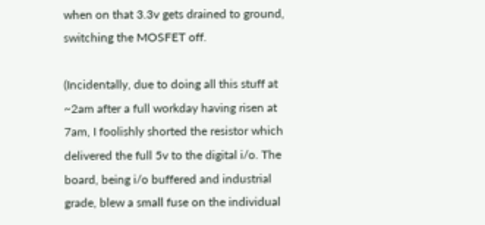when on that 3.3v gets drained to ground, switching the MOSFET off.

(Incidentally, due to doing all this stuff at ~2am after a full workday having risen at 7am, I foolishly shorted the resistor which delivered the full 5v to the digital i/o. The board, being i/o buffered and industrial grade, blew a small fuse on the individual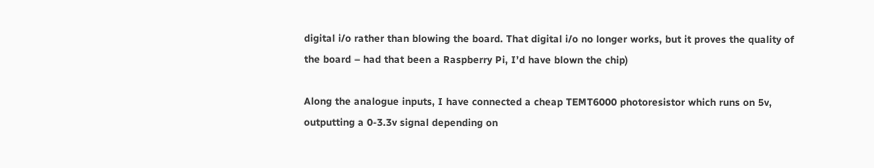digital i/o rather than blowing the board. That digital i/o no longer works, but it proves the quality of the board – had that been a Raspberry Pi, I’d have blown the chip)

Along the analogue inputs, I have connected a cheap TEMT6000 photoresistor which runs on 5v, outputting a 0-3.3v signal depending on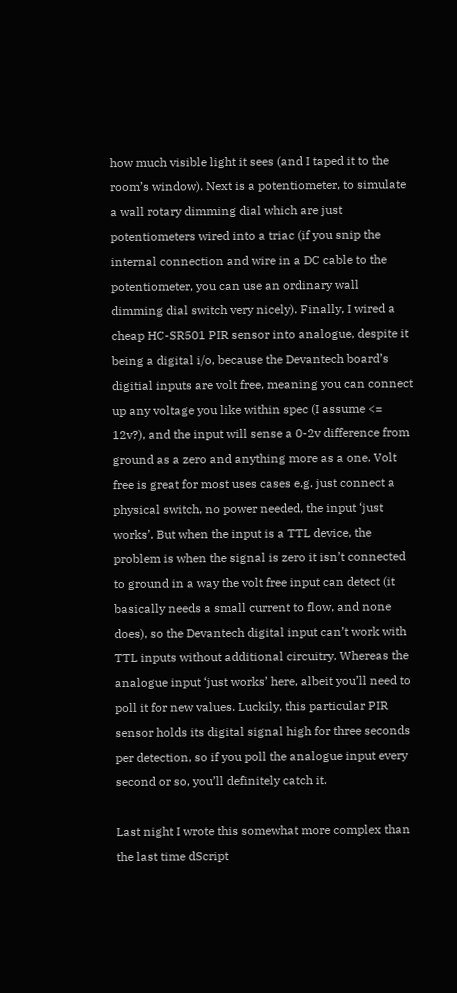how much visible light it sees (and I taped it to the room’s window). Next is a potentiometer, to simulate a wall rotary dimming dial which are just potentiometers wired into a triac (if you snip the internal connection and wire in a DC cable to the potentiometer, you can use an ordinary wall dimming dial switch very nicely). Finally, I wired a cheap HC-SR501 PIR sensor into analogue, despite it being a digital i/o, because the Devantech board’s digitial inputs are volt free, meaning you can connect up any voltage you like within spec (I assume <= 12v?), and the input will sense a 0-2v difference from ground as a zero and anything more as a one. Volt free is great for most uses cases e.g. just connect a physical switch, no power needed, the input ‘just works’. But when the input is a TTL device, the problem is when the signal is zero it isn’t connected to ground in a way the volt free input can detect (it basically needs a small current to flow, and none does), so the Devantech digital input can’t work with TTL inputs without additional circuitry. Whereas the analogue input ‘just works’ here, albeit you’ll need to poll it for new values. Luckily, this particular PIR sensor holds its digital signal high for three seconds per detection, so if you poll the analogue input every second or so, you’ll definitely catch it.

Last night I wrote this somewhat more complex than the last time dScript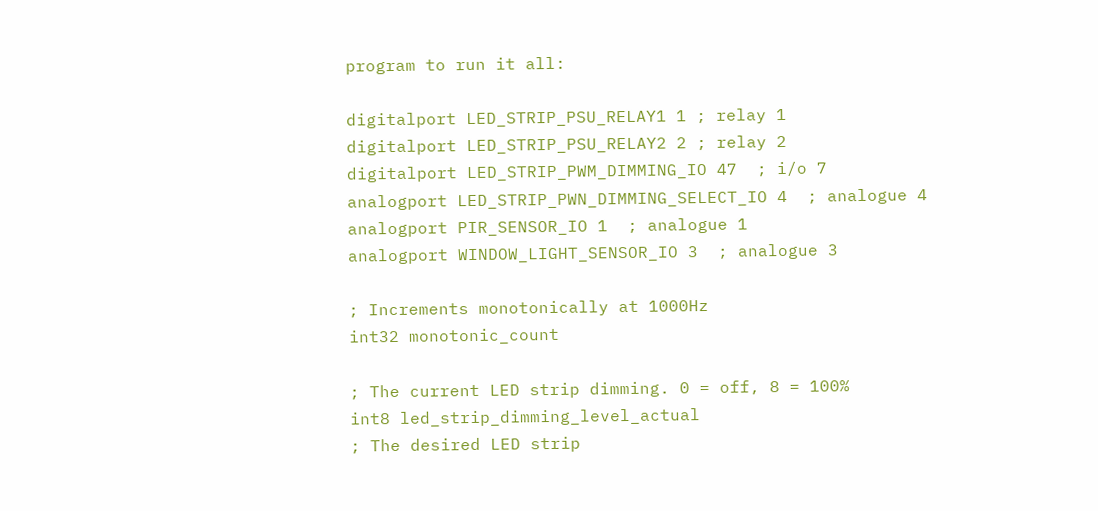program to run it all:

digitalport LED_STRIP_PSU_RELAY1 1 ; relay 1
digitalport LED_STRIP_PSU_RELAY2 2 ; relay 2
digitalport LED_STRIP_PWM_DIMMING_IO 47  ; i/o 7
analogport LED_STRIP_PWN_DIMMING_SELECT_IO 4  ; analogue 4
analogport PIR_SENSOR_IO 1  ; analogue 1
analogport WINDOW_LIGHT_SENSOR_IO 3  ; analogue 3

; Increments monotonically at 1000Hz
int32 monotonic_count

; The current LED strip dimming. 0 = off, 8 = 100%
int8 led_strip_dimming_level_actual
; The desired LED strip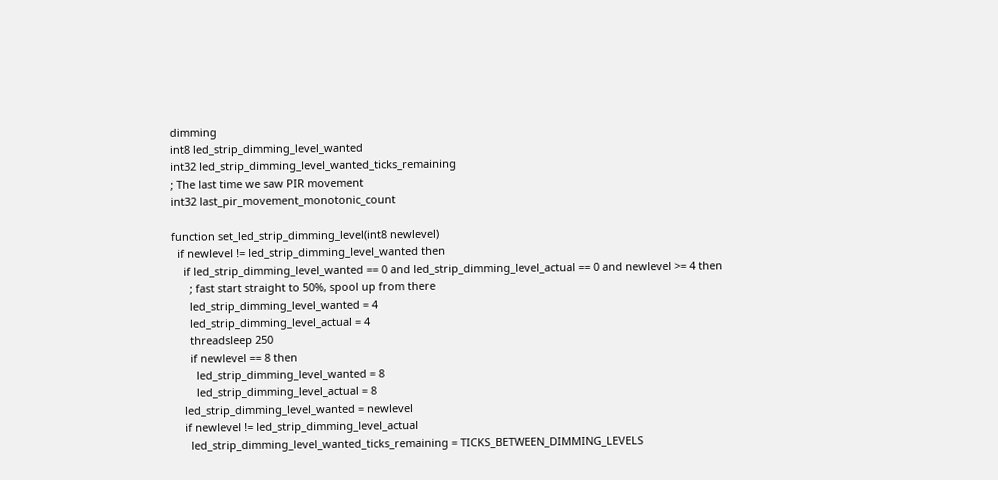dimming
int8 led_strip_dimming_level_wanted
int32 led_strip_dimming_level_wanted_ticks_remaining
; The last time we saw PIR movement
int32 last_pir_movement_monotonic_count

function set_led_strip_dimming_level(int8 newlevel)
  if newlevel != led_strip_dimming_level_wanted then
    if led_strip_dimming_level_wanted == 0 and led_strip_dimming_level_actual == 0 and newlevel >= 4 then
      ; fast start straight to 50%, spool up from there
      led_strip_dimming_level_wanted = 4
      led_strip_dimming_level_actual = 4
      threadsleep 250
      if newlevel == 8 then
        led_strip_dimming_level_wanted = 8
        led_strip_dimming_level_actual = 8
    led_strip_dimming_level_wanted = newlevel
    if newlevel != led_strip_dimming_level_actual
      led_strip_dimming_level_wanted_ticks_remaining = TICKS_BETWEEN_DIMMING_LEVELS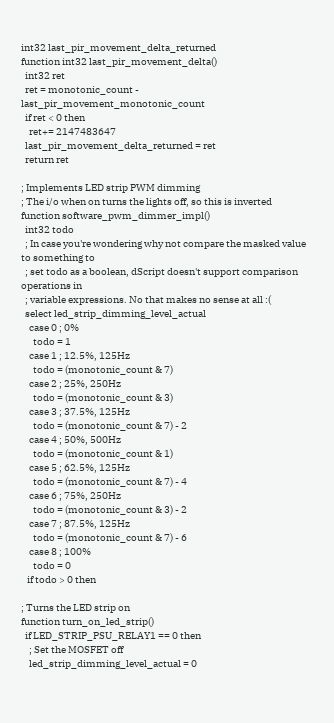int32 last_pir_movement_delta_returned
function int32 last_pir_movement_delta()
  int32 ret
  ret = monotonic_count - last_pir_movement_monotonic_count
  if ret < 0 then
    ret+= 2147483647
  last_pir_movement_delta_returned = ret
  return ret

; Implements LED strip PWM dimming
; The i/o when on turns the lights off, so this is inverted
function software_pwm_dimmer_impl()
  int32 todo
  ; In case you're wondering why not compare the masked value to something to
  ; set todo as a boolean, dScript doesn't support comparison operations in
  ; variable expressions. No that makes no sense at all :(
  select led_strip_dimming_level_actual
    case 0 ; 0%
      todo = 1
    case 1 ; 12.5%, 125Hz
      todo = (monotonic_count & 7)
    case 2 ; 25%, 250Hz
      todo = (monotonic_count & 3)
    case 3 ; 37.5%, 125Hz
      todo = (monotonic_count & 7) - 2
    case 4 ; 50%, 500Hz
      todo = (monotonic_count & 1)
    case 5 ; 62.5%, 125Hz
      todo = (monotonic_count & 7) - 4
    case 6 ; 75%, 250Hz
      todo = (monotonic_count & 3) - 2
    case 7 ; 87.5%, 125Hz
      todo = (monotonic_count & 7) - 6
    case 8 ; 100%
      todo = 0
   if todo > 0 then

; Turns the LED strip on
function turn_on_led_strip()
  if LED_STRIP_PSU_RELAY1 == 0 then
    ; Set the MOSFET off
    led_strip_dimming_level_actual = 0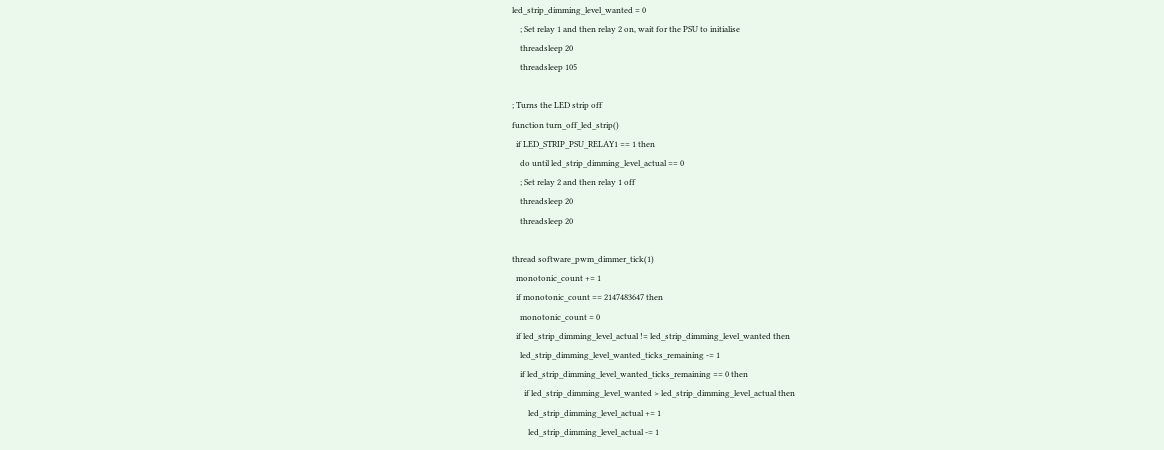led_strip_dimming_level_wanted = 0
    ; Set relay 1 and then relay 2 on, wait for the PSU to initialise
    threadsleep 20
    threadsleep 105

; Turns the LED strip off
function turn_off_led_strip()
  if LED_STRIP_PSU_RELAY1 == 1 then
    do until led_strip_dimming_level_actual == 0
    ; Set relay 2 and then relay 1 off
    threadsleep 20
    threadsleep 20

thread software_pwm_dimmer_tick(1)
  monotonic_count += 1
  if monotonic_count == 2147483647 then
    monotonic_count = 0
  if led_strip_dimming_level_actual != led_strip_dimming_level_wanted then
    led_strip_dimming_level_wanted_ticks_remaining -= 1
    if led_strip_dimming_level_wanted_ticks_remaining == 0 then
      if led_strip_dimming_level_wanted > led_strip_dimming_level_actual then
        led_strip_dimming_level_actual += 1
        led_strip_dimming_level_actual -= 1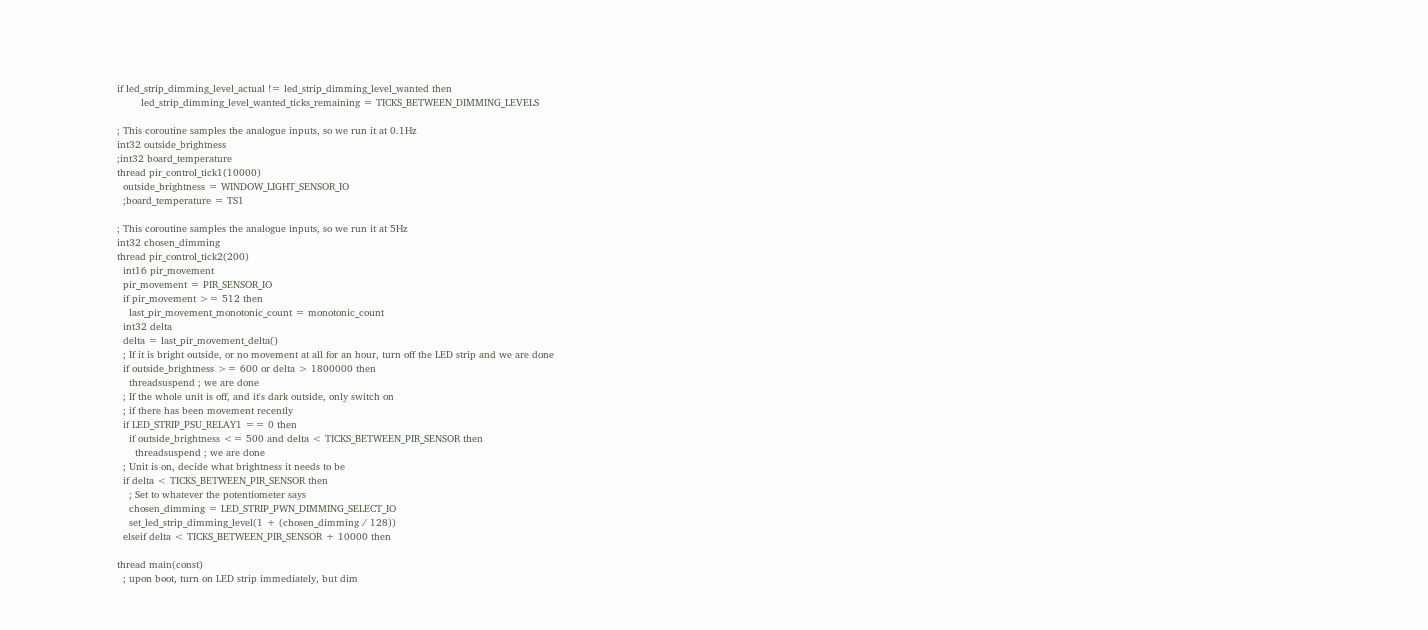if led_strip_dimming_level_actual != led_strip_dimming_level_wanted then
        led_strip_dimming_level_wanted_ticks_remaining = TICKS_BETWEEN_DIMMING_LEVELS

; This coroutine samples the analogue inputs, so we run it at 0.1Hz
int32 outside_brightness
;int32 board_temperature
thread pir_control_tick1(10000)
  outside_brightness = WINDOW_LIGHT_SENSOR_IO
  ;board_temperature = TS1

; This coroutine samples the analogue inputs, so we run it at 5Hz
int32 chosen_dimming
thread pir_control_tick2(200)
  int16 pir_movement
  pir_movement = PIR_SENSOR_IO
  if pir_movement >= 512 then
    last_pir_movement_monotonic_count = monotonic_count
  int32 delta
  delta = last_pir_movement_delta()
  ; If it is bright outside, or no movement at all for an hour, turn off the LED strip and we are done
  if outside_brightness >= 600 or delta > 1800000 then
    threadsuspend ; we are done
  ; If the whole unit is off, and it's dark outside, only switch on
  ; if there has been movement recently
  if LED_STRIP_PSU_RELAY1 == 0 then
    if outside_brightness <= 500 and delta < TICKS_BETWEEN_PIR_SENSOR then
      threadsuspend ; we are done
  ; Unit is on, decide what brightness it needs to be
  if delta < TICKS_BETWEEN_PIR_SENSOR then
    ; Set to whatever the potentiometer says
    chosen_dimming = LED_STRIP_PWN_DIMMING_SELECT_IO
    set_led_strip_dimming_level(1 + (chosen_dimming / 128))
  elseif delta < TICKS_BETWEEN_PIR_SENSOR + 10000 then

thread main(const)
  ; upon boot, turn on LED strip immediately, but dim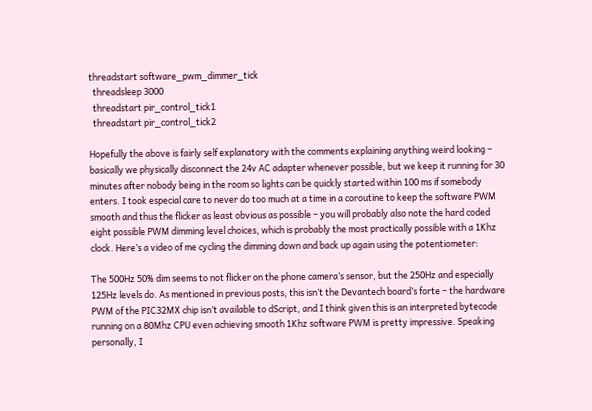threadstart software_pwm_dimmer_tick
  threadsleep 3000
  threadstart pir_control_tick1
  threadstart pir_control_tick2

Hopefully the above is fairly self explanatory with the comments explaining anything weird looking – basically we physically disconnect the 24v AC adapter whenever possible, but we keep it running for 30 minutes after nobody being in the room so lights can be quickly started within 100 ms if somebody enters. I took especial care to never do too much at a time in a coroutine to keep the software PWM smooth and thus the flicker as least obvious as possible – you will probably also note the hard coded eight possible PWM dimming level choices, which is probably the most practically possible with a 1Khz clock. Here’s a video of me cycling the dimming down and back up again using the potentiometer:

The 500Hz 50% dim seems to not flicker on the phone camera’s sensor, but the 250Hz and especially 125Hz levels do. As mentioned in previous posts, this isn’t the Devantech board’s forte – the hardware PWM of the PIC32MX chip isn’t available to dScript, and I think given this is an interpreted bytecode running on a 80Mhz CPU even achieving smooth 1Khz software PWM is pretty impressive. Speaking personally, I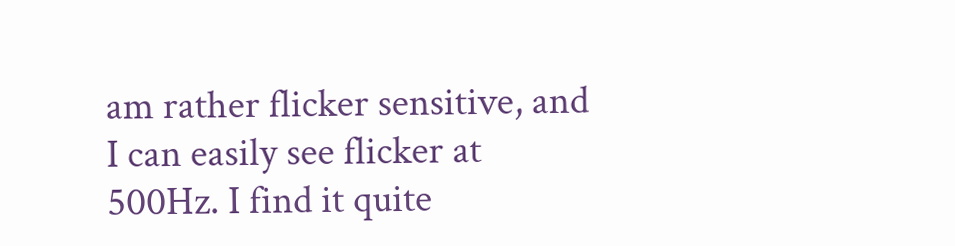am rather flicker sensitive, and I can easily see flicker at 500Hz. I find it quite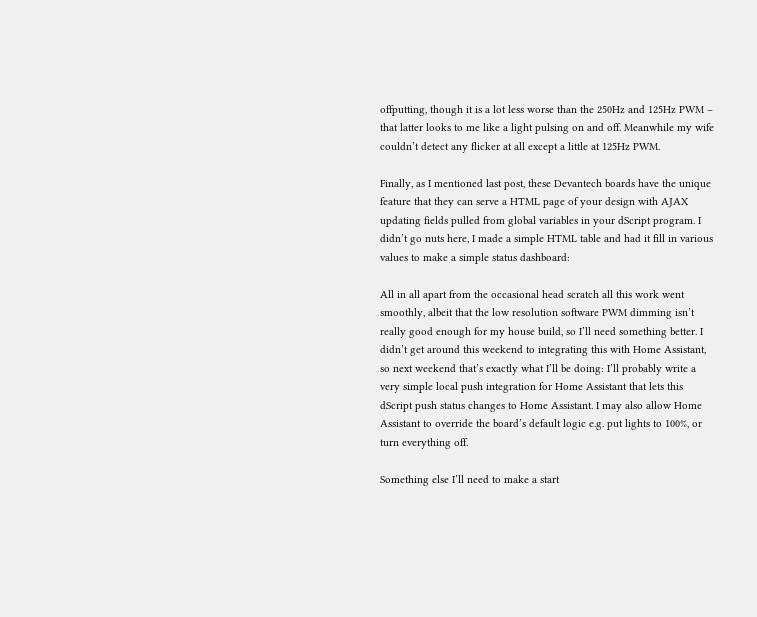offputting, though it is a lot less worse than the 250Hz and 125Hz PWM – that latter looks to me like a light pulsing on and off. Meanwhile my wife couldn’t detect any flicker at all except a little at 125Hz PWM.

Finally, as I mentioned last post, these Devantech boards have the unique feature that they can serve a HTML page of your design with AJAX updating fields pulled from global variables in your dScript program. I didn’t go nuts here, I made a simple HTML table and had it fill in various values to make a simple status dashboard:

All in all apart from the occasional head scratch all this work went smoothly, albeit that the low resolution software PWM dimming isn’t really good enough for my house build, so I’ll need something better. I didn’t get around this weekend to integrating this with Home Assistant, so next weekend that’s exactly what I’ll be doing: I’ll probably write a very simple local push integration for Home Assistant that lets this dScript push status changes to Home Assistant. I may also allow Home Assistant to override the board’s default logic e.g. put lights to 100%, or turn everything off.

Something else I’ll need to make a start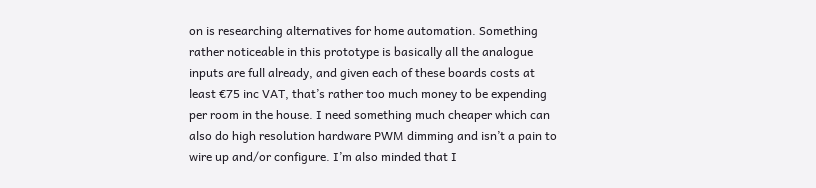on is researching alternatives for home automation. Something rather noticeable in this prototype is basically all the analogue inputs are full already, and given each of these boards costs at least €75 inc VAT, that’s rather too much money to be expending per room in the house. I need something much cheaper which can also do high resolution hardware PWM dimming and isn’t a pain to wire up and/or configure. I’m also minded that I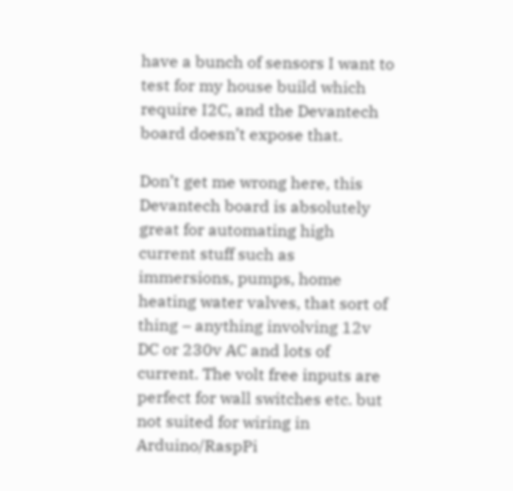have a bunch of sensors I want to test for my house build which require I2C, and the Devantech board doesn’t expose that.

Don’t get me wrong here, this Devantech board is absolutely great for automating high current stuff such as immersions, pumps, home heating water valves, that sort of thing – anything involving 12v DC or 230v AC and lots of current. The volt free inputs are perfect for wall switches etc. but not suited for wiring in Arduino/RaspPi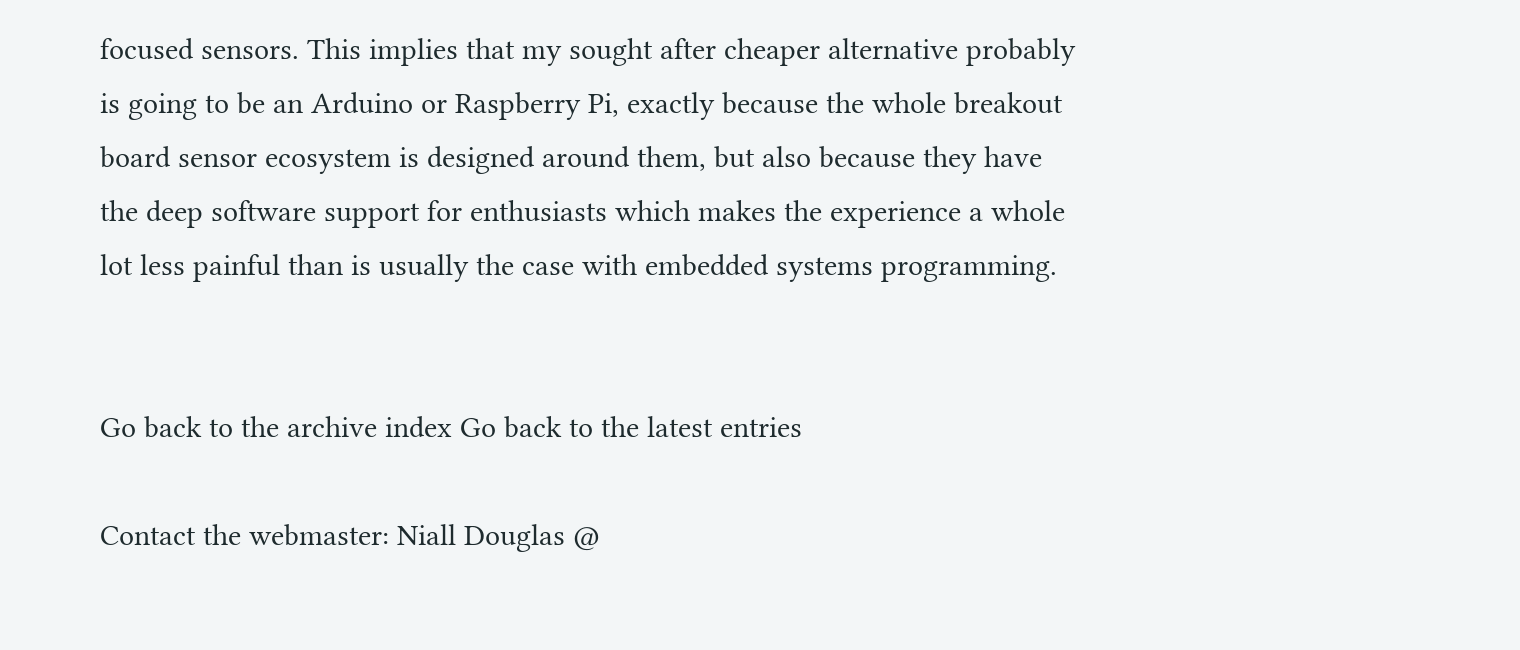focused sensors. This implies that my sought after cheaper alternative probably is going to be an Arduino or Raspberry Pi, exactly because the whole breakout board sensor ecosystem is designed around them, but also because they have the deep software support for enthusiasts which makes the experience a whole lot less painful than is usually the case with embedded systems programming.


Go back to the archive index Go back to the latest entries

Contact the webmaster: Niall Douglas @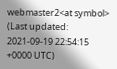webmaster2<at symbol> (Last updated: 2021-09-19 22:54:15 +0000 UTC)